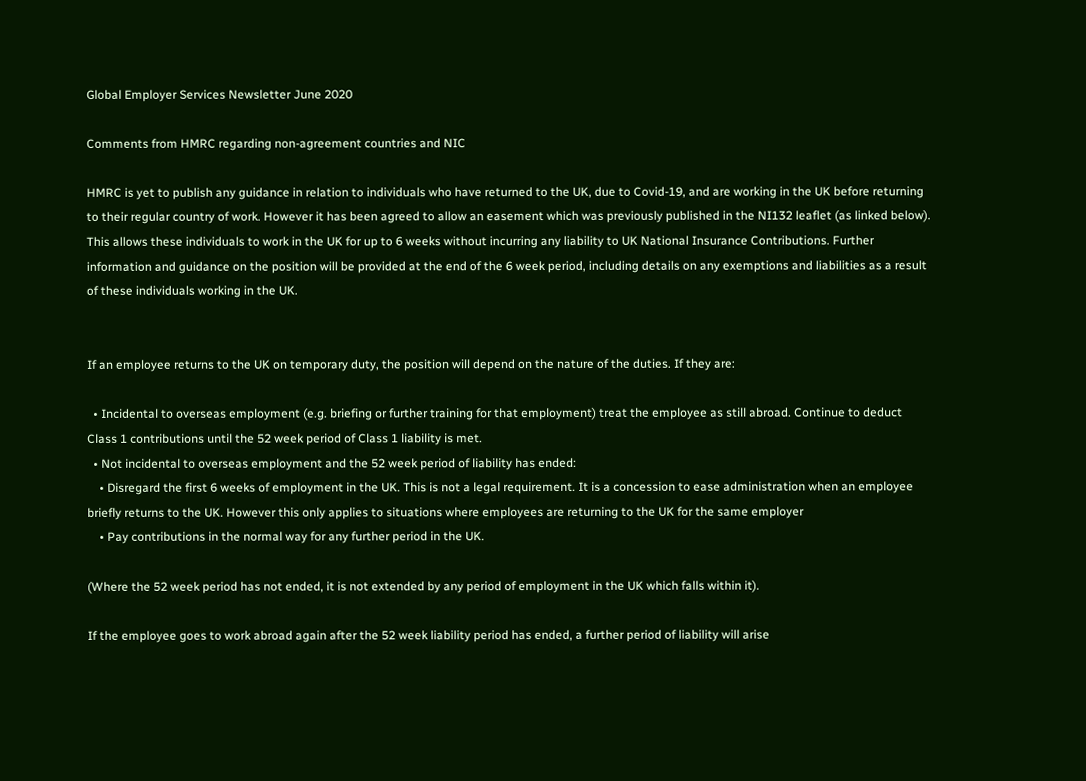Global Employer Services Newsletter June 2020

Comments from HMRC regarding non-agreement countries and NIC

HMRC is yet to publish any guidance in relation to individuals who have returned to the UK, due to Covid-19, and are working in the UK before returning to their regular country of work. However it has been agreed to allow an easement which was previously published in the NI132 leaflet (as linked below). This allows these individuals to work in the UK for up to 6 weeks without incurring any liability to UK National Insurance Contributions. Further information and guidance on the position will be provided at the end of the 6 week period, including details on any exemptions and liabilities as a result of these individuals working in the UK.


If an employee returns to the UK on temporary duty, the position will depend on the nature of the duties. If they are:

  • Incidental to overseas employment (e.g. briefing or further training for that employment) treat the employee as still abroad. Continue to deduct Class 1 contributions until the 52 week period of Class 1 liability is met.
  • Not incidental to overseas employment and the 52 week period of liability has ended:
    • Disregard the first 6 weeks of employment in the UK. This is not a legal requirement. It is a concession to ease administration when an employee briefly returns to the UK. However this only applies to situations where employees are returning to the UK for the same employer
    • Pay contributions in the normal way for any further period in the UK.

(Where the 52 week period has not ended, it is not extended by any period of employment in the UK which falls within it).

If the employee goes to work abroad again after the 52 week liability period has ended, a further period of liability will arise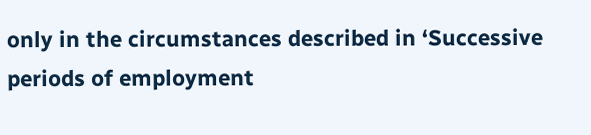only in the circumstances described in ‘Successive periods of employment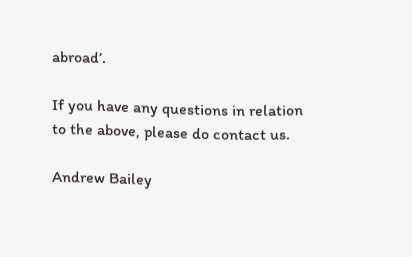abroad’.

If you have any questions in relation to the above, please do contact us.

Andrew Bailey